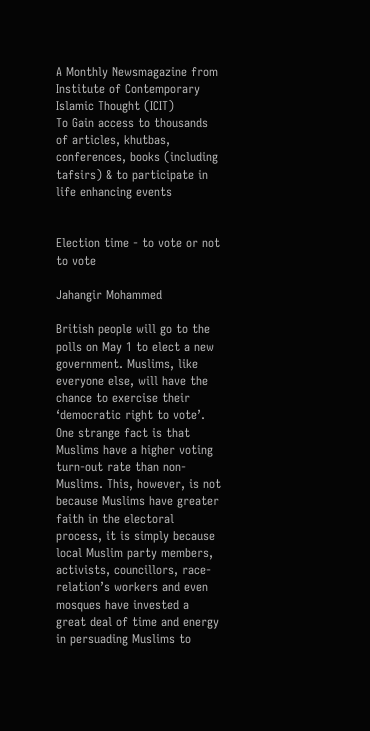A Monthly Newsmagazine from Institute of Contemporary Islamic Thought (ICIT)
To Gain access to thousands of articles, khutbas, conferences, books (including tafsirs) & to participate in life enhancing events


Election time - to vote or not to vote

Jahangir Mohammed

British people will go to the polls on May 1 to elect a new government. Muslims, like everyone else, will have the chance to exercise their ‘democratic right to vote’. One strange fact is that Muslims have a higher voting turn-out rate than non-Muslims. This, however, is not because Muslims have greater faith in the electoral process, it is simply because local Muslim party members, activists, councillors, race-relation’s workers and even mosques have invested a great deal of time and energy in persuading Muslims to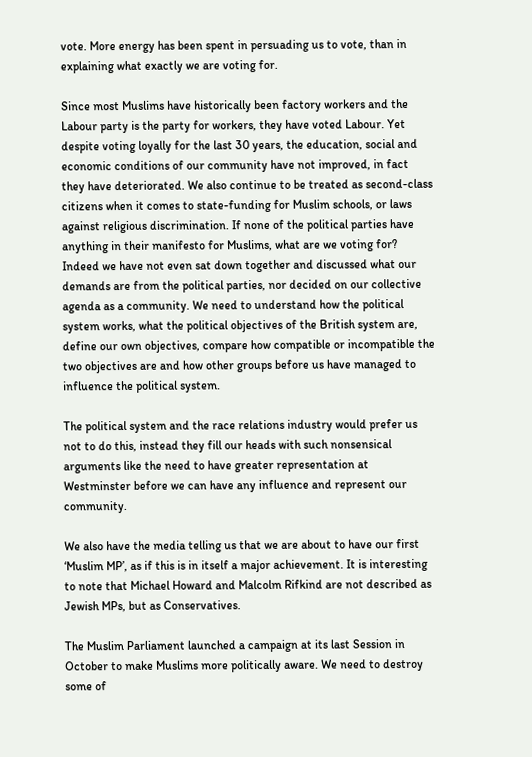vote. More energy has been spent in persuading us to vote, than in explaining what exactly we are voting for.

Since most Muslims have historically been factory workers and the Labour party is the party for workers, they have voted Labour. Yet despite voting loyally for the last 30 years, the education, social and economic conditions of our community have not improved, in fact they have deteriorated. We also continue to be treated as second-class citizens when it comes to state-funding for Muslim schools, or laws against religious discrimination. If none of the political parties have anything in their manifesto for Muslims, what are we voting for? Indeed we have not even sat down together and discussed what our demands are from the political parties, nor decided on our collective agenda as a community. We need to understand how the political system works, what the political objectives of the British system are, define our own objectives, compare how compatible or incompatible the two objectives are and how other groups before us have managed to influence the political system.

The political system and the race relations industry would prefer us not to do this, instead they fill our heads with such nonsensical arguments like the need to have greater representation at Westminster before we can have any influence and represent our community.

We also have the media telling us that we are about to have our first ‘Muslim MP’, as if this is in itself a major achievement. It is interesting to note that Michael Howard and Malcolm Rifkind are not described as Jewish MPs, but as Conservatives.

The Muslim Parliament launched a campaign at its last Session in October to make Muslims more politically aware. We need to destroy some of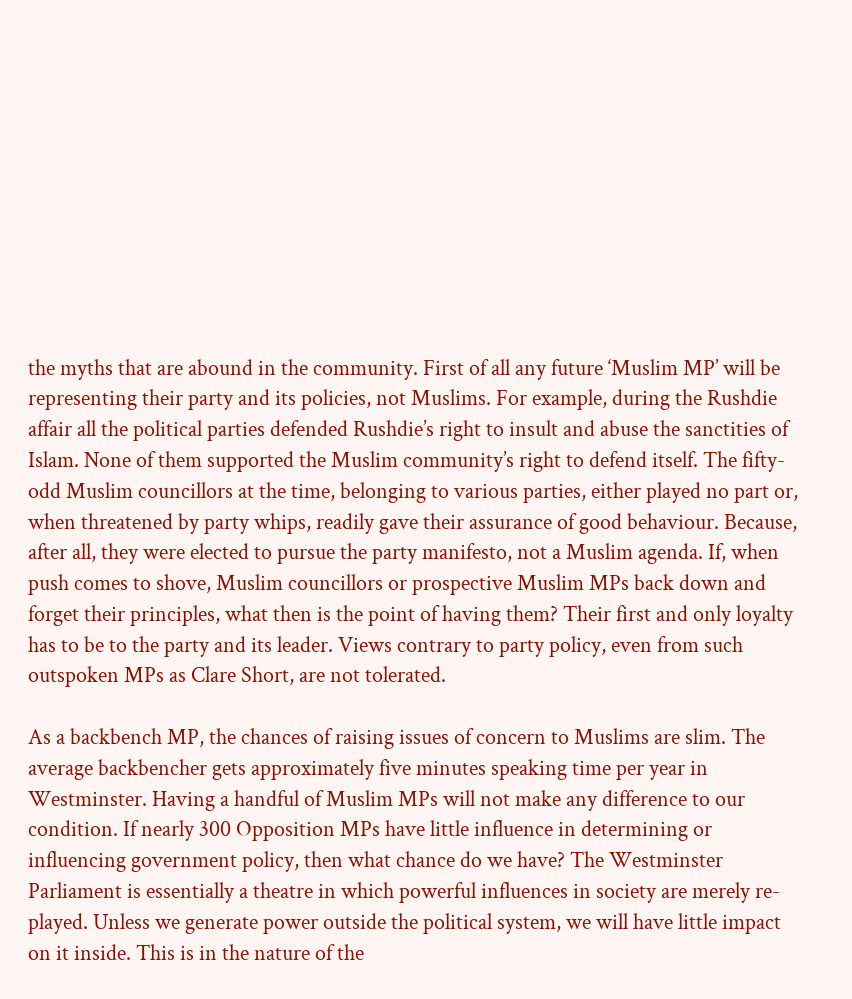the myths that are abound in the community. First of all any future ‘Muslim MP’ will be representing their party and its policies, not Muslims. For example, during the Rushdie affair all the political parties defended Rushdie’s right to insult and abuse the sanctities of Islam. None of them supported the Muslim community’s right to defend itself. The fifty-odd Muslim councillors at the time, belonging to various parties, either played no part or, when threatened by party whips, readily gave their assurance of good behaviour. Because, after all, they were elected to pursue the party manifesto, not a Muslim agenda. If, when push comes to shove, Muslim councillors or prospective Muslim MPs back down and forget their principles, what then is the point of having them? Their first and only loyalty has to be to the party and its leader. Views contrary to party policy, even from such outspoken MPs as Clare Short, are not tolerated.

As a backbench MP, the chances of raising issues of concern to Muslims are slim. The average backbencher gets approximately five minutes speaking time per year in Westminster. Having a handful of Muslim MPs will not make any difference to our condition. If nearly 300 Opposition MPs have little influence in determining or influencing government policy, then what chance do we have? The Westminster Parliament is essentially a theatre in which powerful influences in society are merely re-played. Unless we generate power outside the political system, we will have little impact on it inside. This is in the nature of the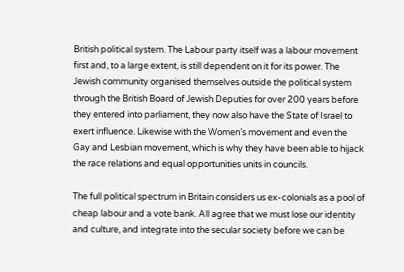British political system. The Labour party itself was a labour movement first and, to a large extent, is still dependent on it for its power. The Jewish community organised themselves outside the political system through the British Board of Jewish Deputies for over 200 years before they entered into parliament, they now also have the State of Israel to exert influence. Likewise with the Women’s movement and even the Gay and Lesbian movement, which is why they have been able to hijack the race relations and equal opportunities units in councils.

The full political spectrum in Britain considers us ex-colonials as a pool of cheap labour and a vote bank. All agree that we must lose our identity and culture, and integrate into the secular society before we can be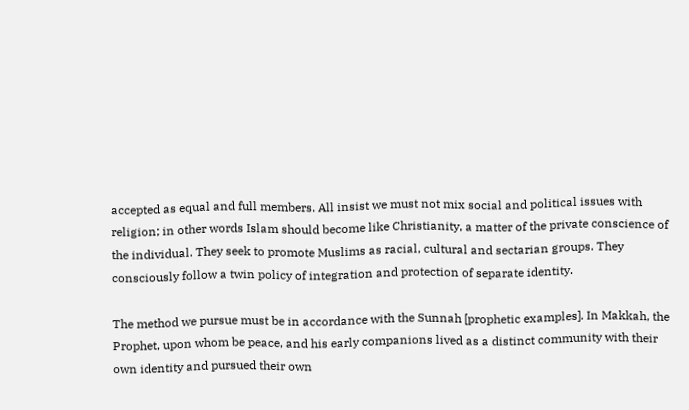accepted as equal and full members. All insist we must not mix social and political issues with religion; in other words Islam should become like Christianity, a matter of the private conscience of the individual. They seek to promote Muslims as racial, cultural and sectarian groups. They consciously follow a twin policy of integration and protection of separate identity.

The method we pursue must be in accordance with the Sunnah [prophetic examples]. In Makkah, the Prophet, upon whom be peace, and his early companions lived as a distinct community with their own identity and pursued their own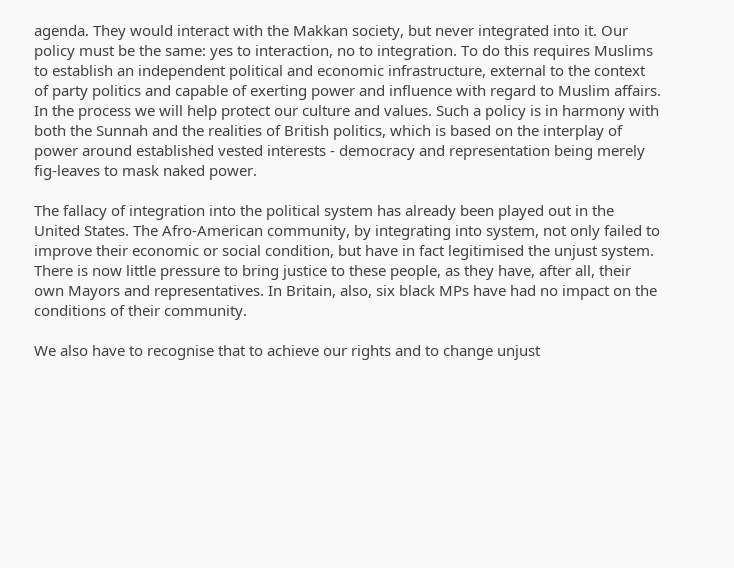agenda. They would interact with the Makkan society, but never integrated into it. Our policy must be the same: yes to interaction, no to integration. To do this requires Muslims to establish an independent political and economic infrastructure, external to the context of party politics and capable of exerting power and influence with regard to Muslim affairs. In the process we will help protect our culture and values. Such a policy is in harmony with both the Sunnah and the realities of British politics, which is based on the interplay of power around established vested interests - democracy and representation being merely fig-leaves to mask naked power.

The fallacy of integration into the political system has already been played out in the United States. The Afro-American community, by integrating into system, not only failed to improve their economic or social condition, but have in fact legitimised the unjust system. There is now little pressure to bring justice to these people, as they have, after all, their own Mayors and representatives. In Britain, also, six black MPs have had no impact on the conditions of their community.

We also have to recognise that to achieve our rights and to change unjust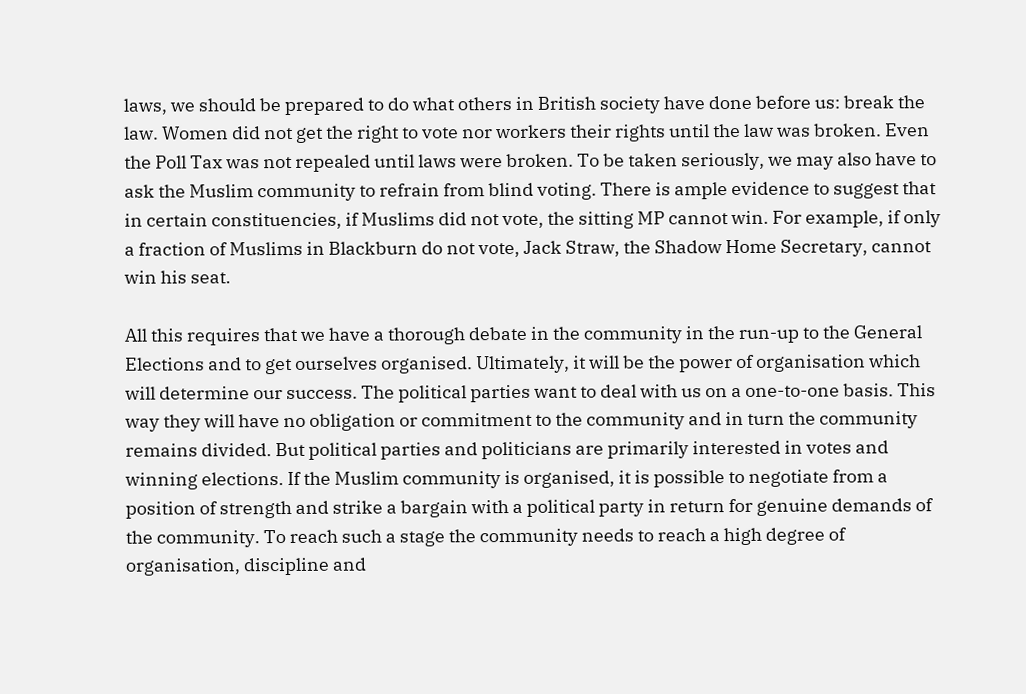laws, we should be prepared to do what others in British society have done before us: break the law. Women did not get the right to vote nor workers their rights until the law was broken. Even the Poll Tax was not repealed until laws were broken. To be taken seriously, we may also have to ask the Muslim community to refrain from blind voting. There is ample evidence to suggest that in certain constituencies, if Muslims did not vote, the sitting MP cannot win. For example, if only a fraction of Muslims in Blackburn do not vote, Jack Straw, the Shadow Home Secretary, cannot win his seat.

All this requires that we have a thorough debate in the community in the run-up to the General Elections and to get ourselves organised. Ultimately, it will be the power of organisation which will determine our success. The political parties want to deal with us on a one-to-one basis. This way they will have no obligation or commitment to the community and in turn the community remains divided. But political parties and politicians are primarily interested in votes and winning elections. If the Muslim community is organised, it is possible to negotiate from a position of strength and strike a bargain with a political party in return for genuine demands of the community. To reach such a stage the community needs to reach a high degree of organisation, discipline and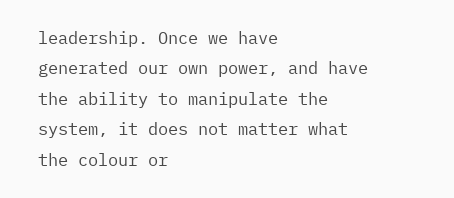leadership. Once we have generated our own power, and have the ability to manipulate the system, it does not matter what the colour or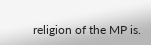religion of the MP is.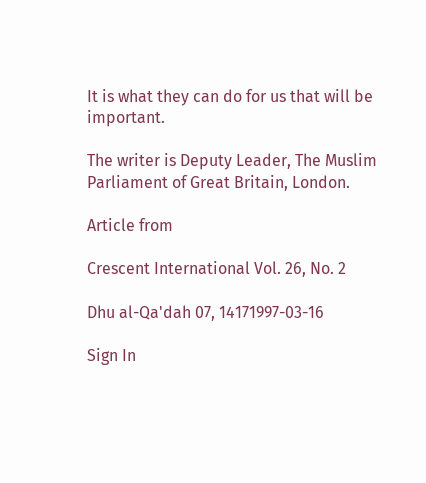It is what they can do for us that will be important.

The writer is Deputy Leader, The Muslim Parliament of Great Britain, London.

Article from

Crescent International Vol. 26, No. 2

Dhu al-Qa'dah 07, 14171997-03-16

Sign In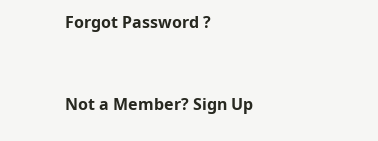Forgot Password ?


Not a Member? Sign Up